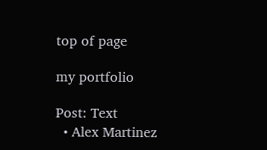top of page

my portfolio

Post: Text
  • Alex Martinez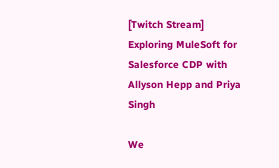[Twitch Stream] Exploring MuleSoft for Salesforce CDP with Allyson Hepp and Priya Singh

We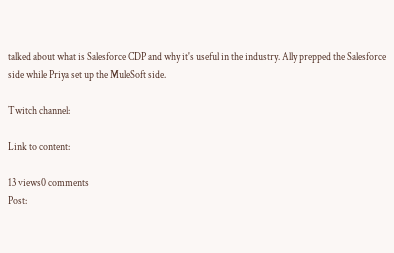talked about what is Salesforce CDP and why it's useful in the industry. Ally prepped the Salesforce side while Priya set up the MuleSoft side.

Twitch channel:

Link to content:

13 views0 comments
Post: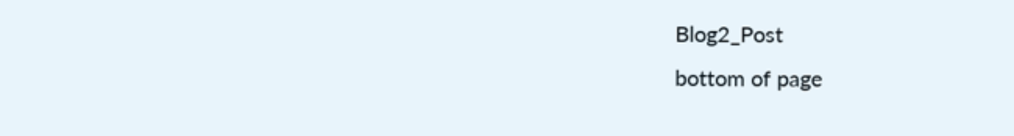Blog2_Post
bottom of page